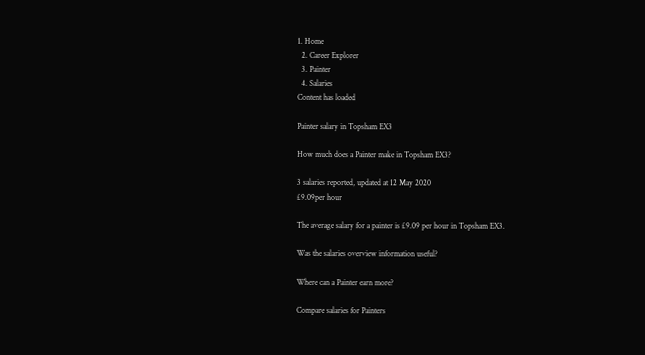1. Home
  2. Career Explorer
  3. Painter
  4. Salaries
Content has loaded

Painter salary in Topsham EX3

How much does a Painter make in Topsham EX3?

3 salaries reported, updated at 12 May 2020
£9.09per hour

The average salary for a painter is £9.09 per hour in Topsham EX3.

Was the salaries overview information useful?

Where can a Painter earn more?

Compare salaries for Painters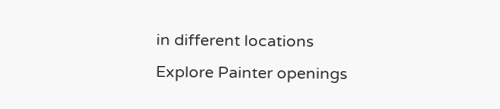in different locations
Explore Painter openings